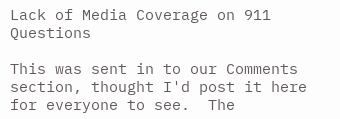Lack of Media Coverage on 911 Questions

This was sent in to our Comments section, thought I'd post it here for everyone to see.  The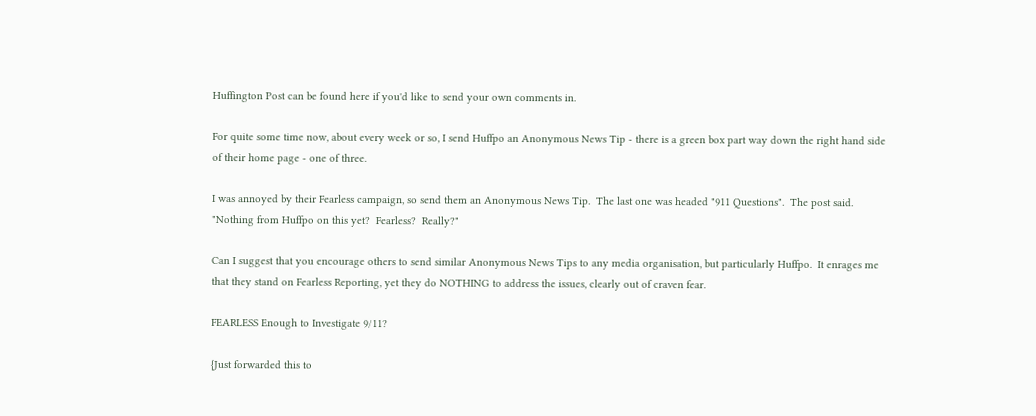Huffington Post can be found here if you'd like to send your own comments in.

For quite some time now, about every week or so, I send Huffpo an Anonymous News Tip - there is a green box part way down the right hand side of their home page - one of three.

I was annoyed by their Fearless campaign, so send them an Anonymous News Tip.  The last one was headed "911 Questions".  The post said. "Nothing from Huffpo on this yet?  Fearless?  Really?"

Can I suggest that you encourage others to send similar Anonymous News Tips to any media organisation, but particularly Huffpo.  It enrages me that they stand on Fearless Reporting, yet they do NOTHING to address the issues, clearly out of craven fear.

FEARLESS Enough to Investigate 9/11?

{Just forwarded this to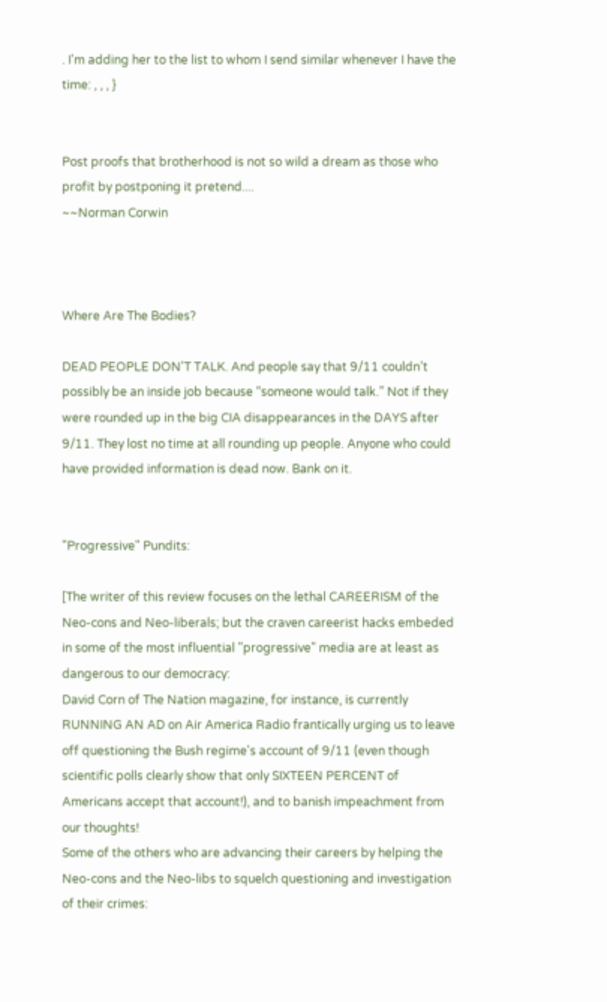. I'm adding her to the list to whom I send similar whenever I have the time: , , , }


Post proofs that brotherhood is not so wild a dream as those who profit by postponing it pretend....
~~Norman Corwin



Where Are The Bodies?

DEAD PEOPLE DON'T TALK. And people say that 9/11 couldn’t possibly be an inside job because “someone would talk.” Not if they were rounded up in the big CIA disappearances in the DAYS after 9/11. They lost no time at all rounding up people. Anyone who could have provided information is dead now. Bank on it.


"Progressive" Pundits:

[The writer of this review focuses on the lethal CAREERISM of the Neo-cons and Neo-liberals; but the craven careerist hacks embeded in some of the most influential "progressive" media are at least as dangerous to our democracy:
David Corn of The Nation magazine, for instance, is currently RUNNING AN AD on Air America Radio frantically urging us to leave off questioning the Bush regime's account of 9/11 (even though scientific polls clearly show that only SIXTEEN PERCENT of Americans accept that account!), and to banish impeachment from our thoughts!
Some of the others who are advancing their careers by helping the Neo-cons and the Neo-libs to squelch questioning and investigation of their crimes: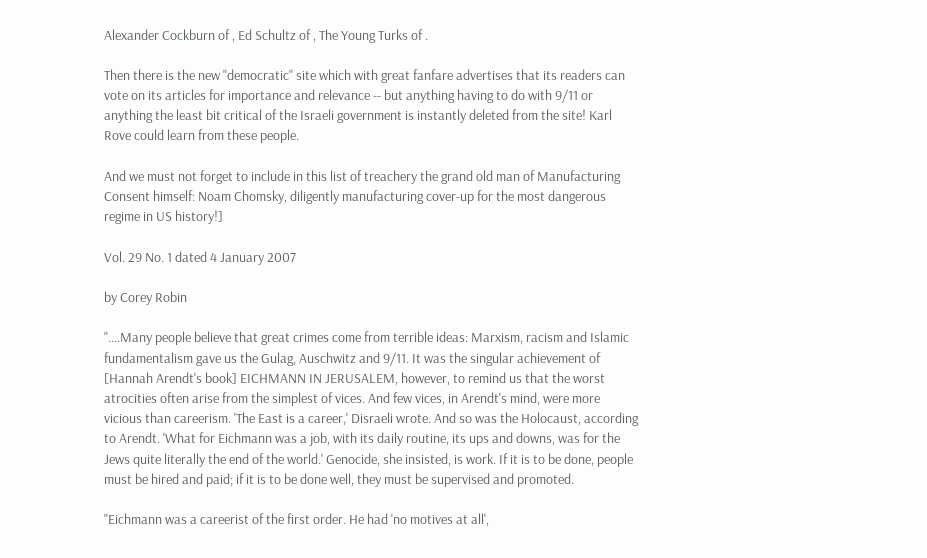Alexander Cockburn of , Ed Schultz of , The Young Turks of .

Then there is the new "democratic" site which with great fanfare advertises that its readers can vote on its articles for importance and relevance -- but anything having to do with 9/11 or anything the least bit critical of the Israeli government is instantly deleted from the site! Karl Rove could learn from these people.

And we must not forget to include in this list of treachery the grand old man of Manufacturing Consent himself: Noam Chomsky, diligently manufacturing cover-up for the most dangerous regime in US history!]

Vol. 29 No. 1 dated 4 January 2007

by Corey Robin

"....Many people believe that great crimes come from terrible ideas: Marxism, racism and Islamic fundamentalism gave us the Gulag, Auschwitz and 9/11. It was the singular achievement of [Hannah Arendt's book] EICHMANN IN JERUSALEM, however, to remind us that the worst atrocities often arise from the simplest of vices. And few vices, in Arendt's mind, were more vicious than careerism. 'The East is a career,' Disraeli wrote. And so was the Holocaust, according to Arendt. 'What for Eichmann was a job, with its daily routine, its ups and downs, was for the Jews quite literally the end of the world.' Genocide, she insisted, is work. If it is to be done, people must be hired and paid; if it is to be done well, they must be supervised and promoted.

"Eichmann was a careerist of the first order. He had 'no motives at all',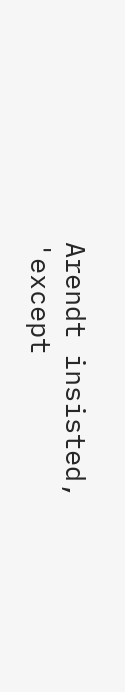Arendt insisted, 'except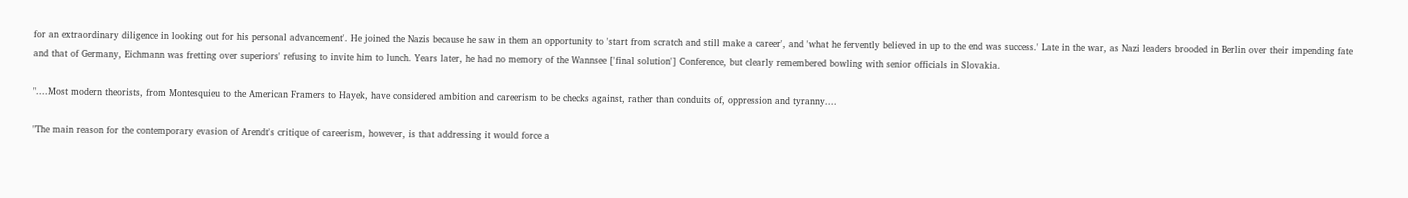for an extraordinary diligence in looking out for his personal advancement'. He joined the Nazis because he saw in them an opportunity to 'start from scratch and still make a career', and 'what he fervently believed in up to the end was success.' Late in the war, as Nazi leaders brooded in Berlin over their impending fate and that of Germany, Eichmann was fretting over superiors' refusing to invite him to lunch. Years later, he had no memory of the Wannsee ['final solution'] Conference, but clearly remembered bowling with senior officials in Slovakia.

"....Most modern theorists, from Montesquieu to the American Framers to Hayek, have considered ambition and careerism to be checks against, rather than conduits of, oppression and tyranny....

"The main reason for the contemporary evasion of Arendt's critique of careerism, however, is that addressing it would force a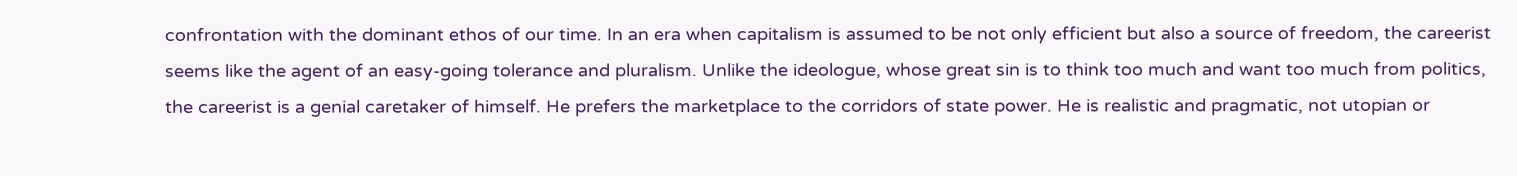confrontation with the dominant ethos of our time. In an era when capitalism is assumed to be not only efficient but also a source of freedom, the careerist seems like the agent of an easy-going tolerance and pluralism. Unlike the ideologue, whose great sin is to think too much and want too much from politics, the careerist is a genial caretaker of himself. He prefers the marketplace to the corridors of state power. He is realistic and pragmatic, not utopian or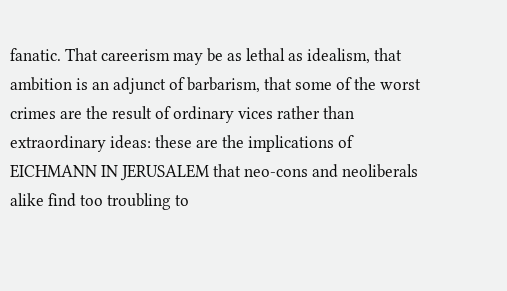fanatic. That careerism may be as lethal as idealism, that ambition is an adjunct of barbarism, that some of the worst crimes are the result of ordinary vices rather than extraordinary ideas: these are the implications of EICHMANN IN JERUSALEM that neo-cons and neoliberals alike find too troubling to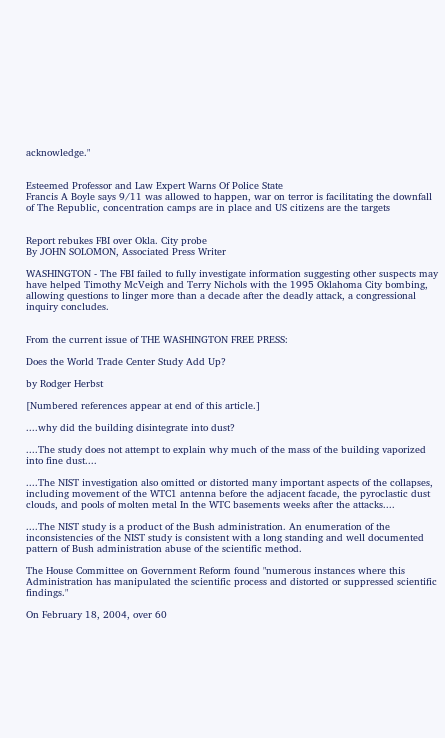acknowledge."


Esteemed Professor and Law Expert Warns Of Police State
Francis A Boyle says 9/11 was allowed to happen, war on terror is facilitating the downfall of The Republic, concentration camps are in place and US citizens are the targets


Report rebukes FBI over Okla. City probe
By JOHN SOLOMON, Associated Press Writer

WASHINGTON - The FBI failed to fully investigate information suggesting other suspects may have helped Timothy McVeigh and Terry Nichols with the 1995 Oklahoma City bombing, allowing questions to linger more than a decade after the deadly attack, a congressional inquiry concludes.


From the current issue of THE WASHINGTON FREE PRESS:

Does the World Trade Center Study Add Up?

by Rodger Herbst

[Numbered references appear at end of this article.]

....why did the building disintegrate into dust?

....The study does not attempt to explain why much of the mass of the building vaporized into fine dust....

....The NIST investigation also omitted or distorted many important aspects of the collapses, including movement of the WTC1 antenna before the adjacent facade, the pyroclastic dust clouds, and pools of molten metal In the WTC basements weeks after the attacks....

....The NIST study is a product of the Bush administration. An enumeration of the inconsistencies of the NIST study is consistent with a long standing and well documented pattern of Bush administration abuse of the scientific method.

The House Committee on Government Reform found "numerous instances where this Administration has manipulated the scientific process and distorted or suppressed scientific findings."

On February 18, 2004, over 60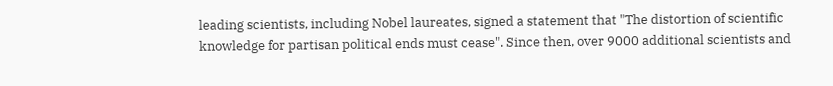leading scientists, including Nobel laureates, signed a statement that "The distortion of scientific knowledge for partisan political ends must cease". Since then, over 9000 additional scientists and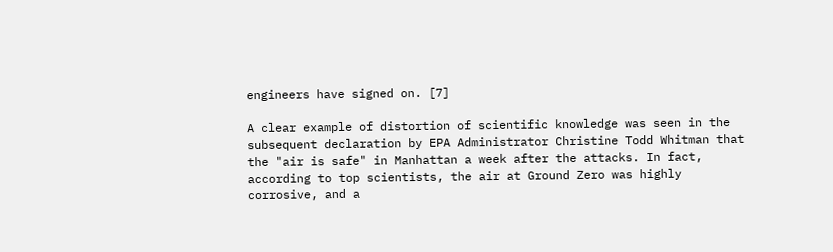engineers have signed on. [7]

A clear example of distortion of scientific knowledge was seen in the subsequent declaration by EPA Administrator Christine Todd Whitman that the "air is safe" in Manhattan a week after the attacks. In fact, according to top scientists, the air at Ground Zero was highly corrosive, and a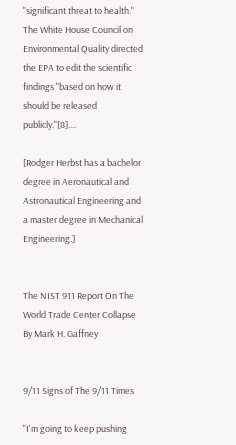"significant threat to health." The White House Council on Environmental Quality directed the EPA to edit the scientific findings "based on how it should be released publicly."[8]....

[Rodger Herbst has a bachelor degree in Aeronautical and Astronautical Engineering and a master degree in Mechanical Engineering.]


The NIST 911 Report On The World Trade Center Collapse
By Mark H. Gaffney


9/11 Signs of The 9/11 Times

"I'm going to keep pushing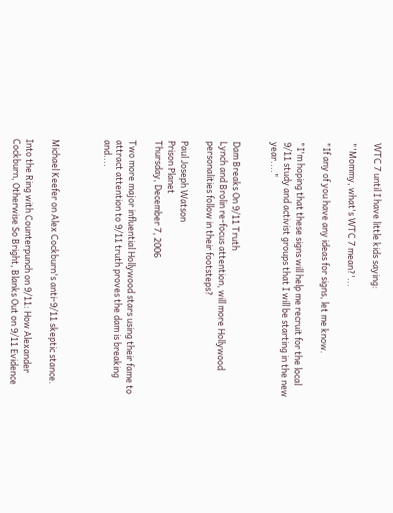WTC 7 until I have little kids saying:

"'Mommy, what's WTC 7 mean?'...

"If any of you have any ideas for signs, let me know.

"I'm hoping that these signs will help me recruit for the local 9/11 study and activist groups that I will be starting in the new year...."


Dam Breaks On 9/11 Truth
Lynch and Brolin re-focus attention, will more Hollywood personalities follow in their footsteps?

Paul Joseph Watson
Prison Planet
Thursday, December 7, 2006

Two more major influential Hollywood stars using their fame to attract attention to 9/11 truth proves the dam is breaking and....



Michael Keefer on Alex Cockburn's anti-9/11 skeptic stance.

Into the Ring with Counterpunch on 9/11: How Alexander Cockburn, Otherwise So Bright, Blanks Out on 9/11 Evidence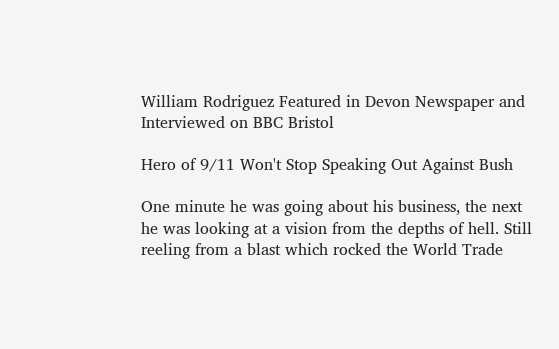William Rodriguez Featured in Devon Newspaper and Interviewed on BBC Bristol

Hero of 9/11 Won't Stop Speaking Out Against Bush

One minute he was going about his business, the next he was looking at a vision from the depths of hell. Still reeling from a blast which rocked the World Trade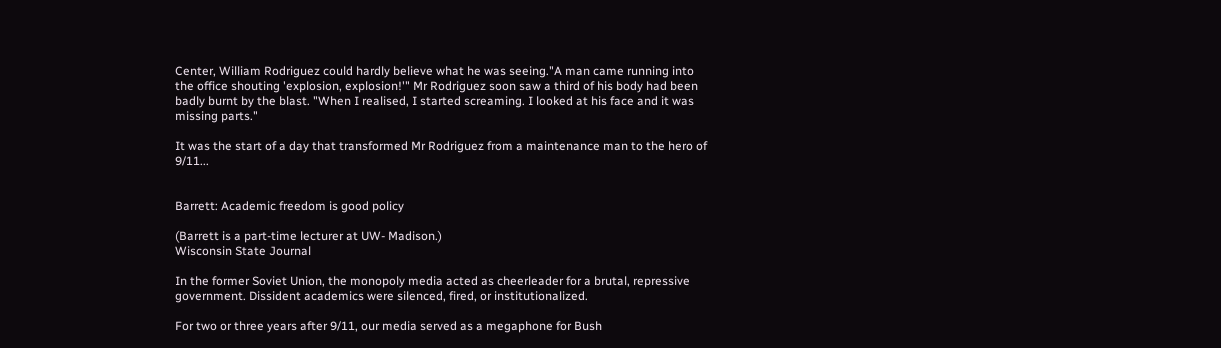Center, William Rodriguez could hardly believe what he was seeing."A man came running into the office shouting 'explosion, explosion!'" Mr Rodriguez soon saw a third of his body had been badly burnt by the blast. "When I realised, I started screaming. I looked at his face and it was missing parts."

It was the start of a day that transformed Mr Rodriguez from a maintenance man to the hero of 9/11...


Barrett: Academic freedom is good policy

(Barrett is a part-time lecturer at UW- Madison.)
Wisconsin State Journal

In the former Soviet Union, the monopoly media acted as cheerleader for a brutal, repressive government. Dissident academics were silenced, fired, or institutionalized.

For two or three years after 9/11, our media served as a megaphone for Bush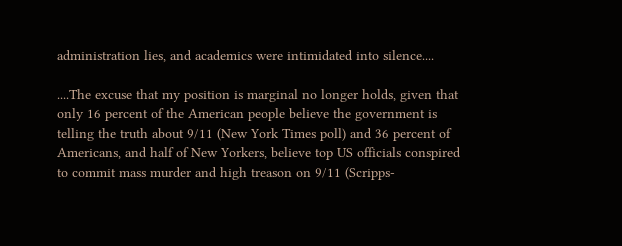administration lies, and academics were intimidated into silence....

....The excuse that my position is marginal no longer holds, given that only 16 percent of the American people believe the government is telling the truth about 9/11 (New York Times poll) and 36 percent of Americans, and half of New Yorkers, believe top US officials conspired to commit mass murder and high treason on 9/11 (Scripps-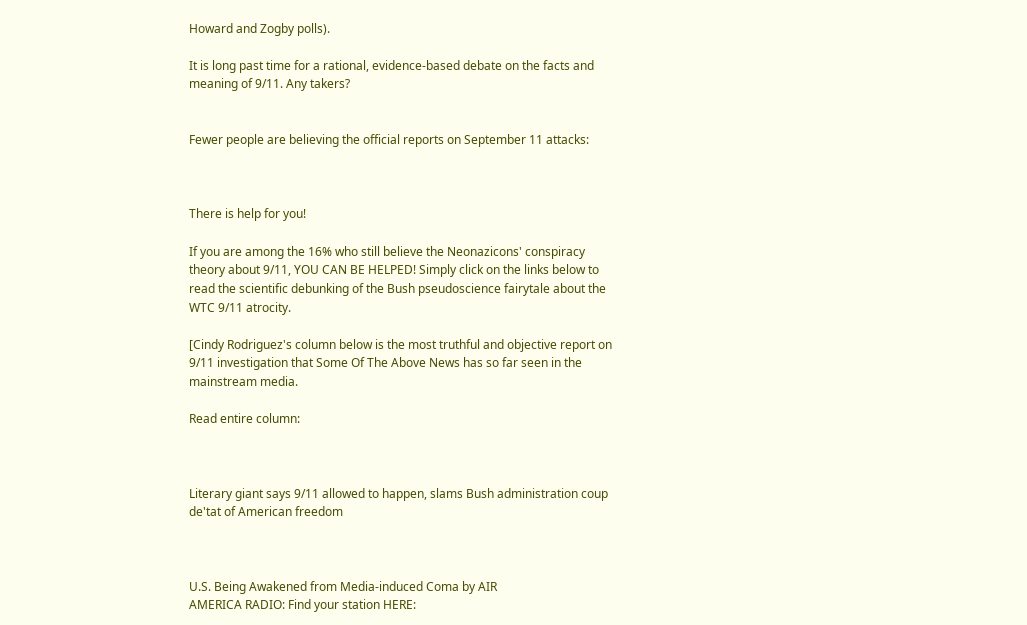Howard and Zogby polls).

It is long past time for a rational, evidence-based debate on the facts and meaning of 9/11. Any takers?


Fewer people are believing the official reports on September 11 attacks:



There is help for you!

If you are among the 16% who still believe the Neonazicons' conspiracy theory about 9/11, YOU CAN BE HELPED! Simply click on the links below to read the scientific debunking of the Bush pseudoscience fairytale about the WTC 9/11 atrocity.

[Cindy Rodriguez's column below is the most truthful and objective report on 9/11 investigation that Some Of The Above News has so far seen in the mainstream media.

Read entire column:



Literary giant says 9/11 allowed to happen, slams Bush administration coup de'tat of American freedom



U.S. Being Awakened from Media-induced Coma by AIR
AMERICA RADIO: Find your station HERE: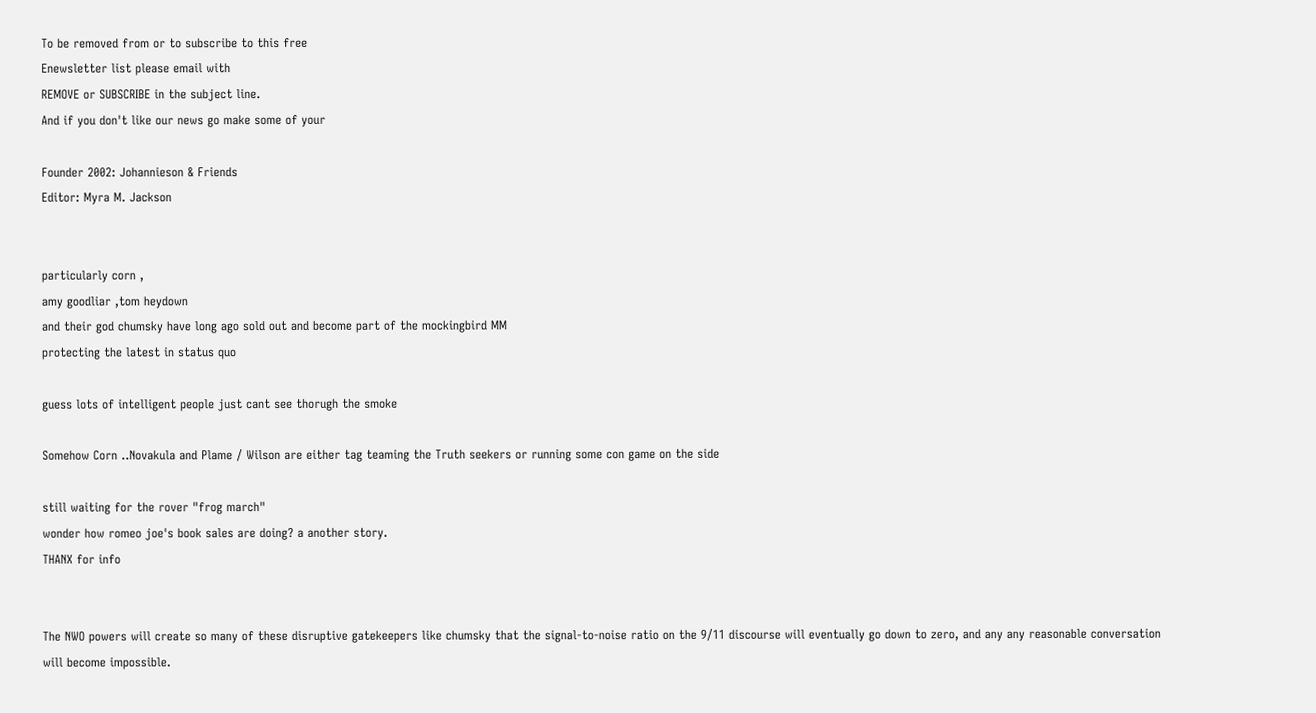To be removed from or to subscribe to this free
Enewsletter list please email with
REMOVE or SUBSCRIBE in the subject line.
And if you don't like our news go make some of your

Founder 2002: Johannieson & Friends
Editor: Myra M. Jackson


particularly corn ,
amy goodliar ,tom heydown
and their god chumsky have long ago sold out and become part of the mockingbird MM
protecting the latest in status quo

guess lots of intelligent people just cant see thorugh the smoke

Somehow Corn ..Novakula and Plame / Wilson are either tag teaming the Truth seekers or running some con game on the side

still waiting for the rover "frog march"
wonder how romeo joe's book sales are doing? a another story.
THANX for info


The NWO powers will create so many of these disruptive gatekeepers like chumsky that the signal-to-noise ratio on the 9/11 discourse will eventually go down to zero, and any any reasonable conversation will become impossible.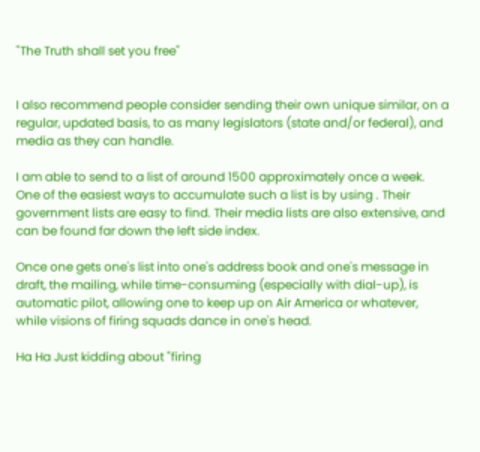"The Truth shall set you free"


I also recommend people consider sending their own unique similar, on a regular, updated basis, to as many legislators (state and/or federal), and media as they can handle.

I am able to send to a list of around 1500 approximately once a week. One of the easiest ways to accumulate such a list is by using . Their government lists are easy to find. Their media lists are also extensive, and can be found far down the left side index.

Once one gets one's list into one's address book and one's message in draft, the mailing, while time-consuming (especially with dial-up), is automatic pilot, allowing one to keep up on Air America or whatever, while visions of firing squads dance in one's head.

Ha Ha Just kidding about "firing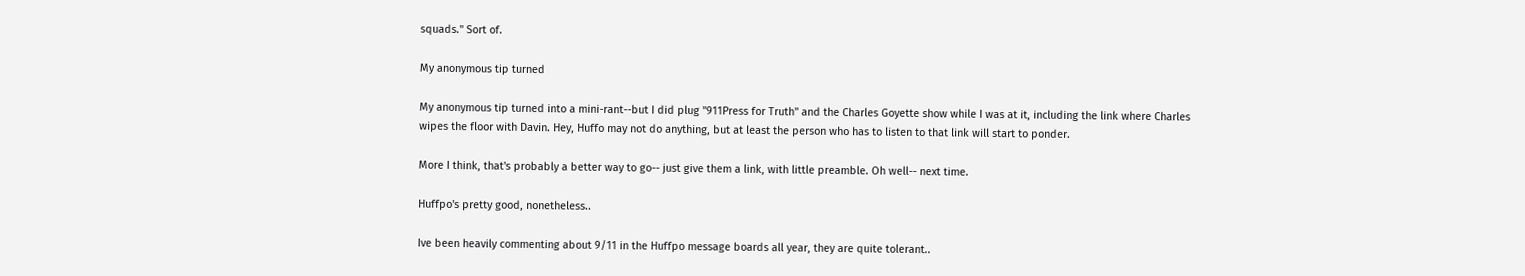squads." Sort of.

My anonymous tip turned

My anonymous tip turned into a mini-rant--but I did plug "911Press for Truth" and the Charles Goyette show while I was at it, including the link where Charles wipes the floor with Davin. Hey, Huffo may not do anything, but at least the person who has to listen to that link will start to ponder.

More I think, that's probably a better way to go-- just give them a link, with little preamble. Oh well-- next time.

Huffpo's pretty good, nonetheless..

Ive been heavily commenting about 9/11 in the Huffpo message boards all year, they are quite tolerant..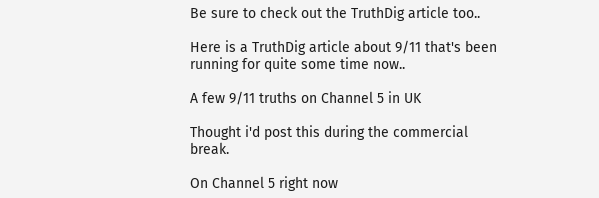Be sure to check out the TruthDig article too..

Here is a TruthDig article about 9/11 that's been running for quite some time now..

A few 9/11 truths on Channel 5 in UK

Thought i'd post this during the commercial break.

On Channel 5 right now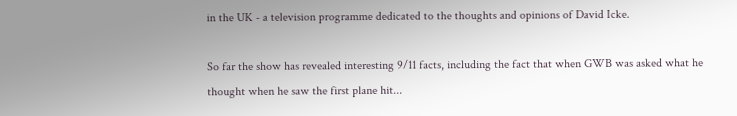in the UK - a television programme dedicated to the thoughts and opinions of David Icke.

So far the show has revealed interesting 9/11 facts, including the fact that when GWB was asked what he thought when he saw the first plane hit...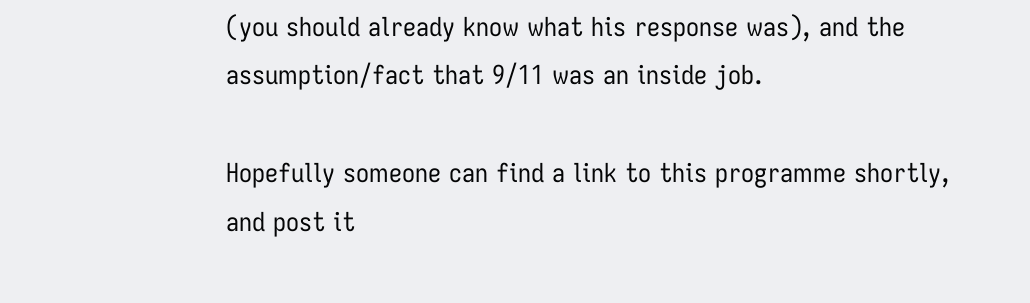(you should already know what his response was), and the assumption/fact that 9/11 was an inside job.

Hopefully someone can find a link to this programme shortly, and post it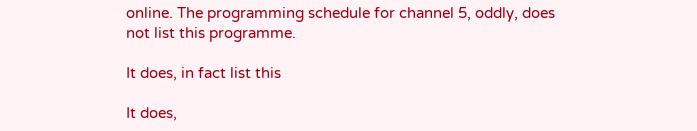online. The programming schedule for channel 5, oddly, does not list this programme.

It does, in fact list this

It does,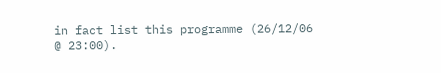in fact list this programme (26/12/06 @ 23:00).